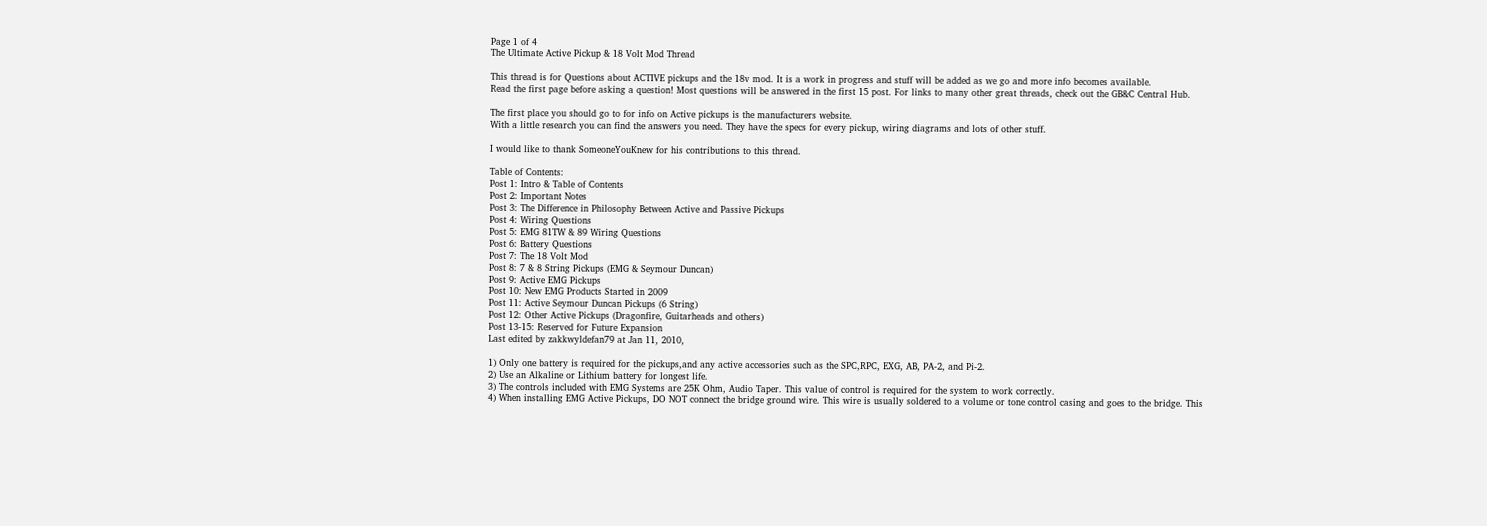Page 1 of 4
The Ultimate Active Pickup & 18 Volt Mod Thread

This thread is for Questions about ACTIVE pickups and the 18v mod. It is a work in progress and stuff will be added as we go and more info becomes available.
Read the first page before asking a question! Most questions will be answered in the first 15 post. For links to many other great threads, check out the GB&C Central Hub.

The first place you should go to for info on Active pickups is the manufacturers website.
With a little research you can find the answers you need. They have the specs for every pickup, wiring diagrams and lots of other stuff.

I would like to thank SomeoneYouKnew for his contributions to this thread.

Table of Contents:
Post 1: Intro & Table of Contents
Post 2: Important Notes
Post 3: The Difference in Philosophy Between Active and Passive Pickups
Post 4: Wiring Questions
Post 5: EMG 81TW & 89 Wiring Questions
Post 6: Battery Questions
Post 7: The 18 Volt Mod
Post 8: 7 & 8 String Pickups (EMG & Seymour Duncan)
Post 9: Active EMG Pickups
Post 10: New EMG Products Started in 2009
Post 11: Active Seymour Duncan Pickups (6 String)
Post 12: Other Active Pickups (Dragonfire, Guitarheads and others)
Post 13-15: Reserved for Future Expansion
Last edited by zakkwyldefan79 at Jan 11, 2010,

1) Only one battery is required for the pickups,and any active accessories such as the SPC,RPC, EXG, AB, PA-2, and Pi-2.
2) Use an Alkaline or Lithium battery for longest life.
3) The controls included with EMG Systems are 25K Ohm, Audio Taper. This value of control is required for the system to work correctly.
4) When installing EMG Active Pickups, DO NOT connect the bridge ground wire. This wire is usually soldered to a volume or tone control casing and goes to the bridge. This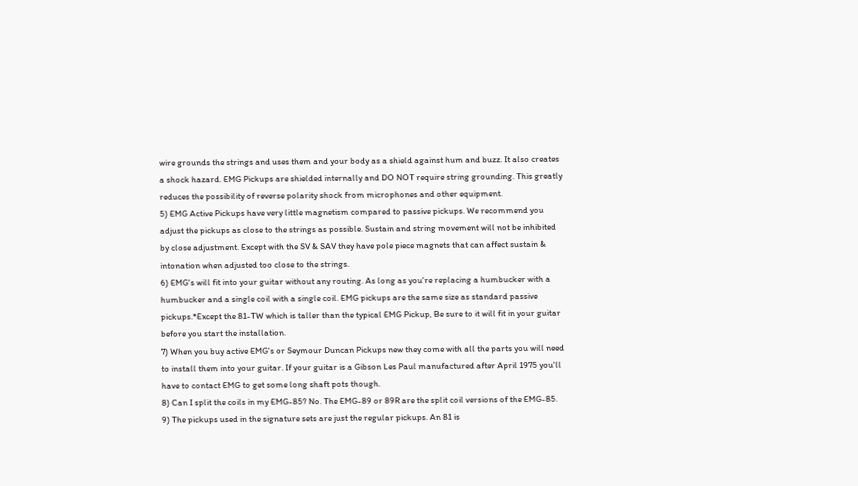wire grounds the strings and uses them and your body as a shield against hum and buzz. It also creates a shock hazard. EMG Pickups are shielded internally and DO NOT require string grounding. This greatly reduces the possibility of reverse polarity shock from microphones and other equipment.
5) EMG Active Pickups have very little magnetism compared to passive pickups. We recommend you adjust the pickups as close to the strings as possible. Sustain and string movement will not be inhibited by close adjustment. Except with the SV & SAV they have pole piece magnets that can affect sustain & intonation when adjusted too close to the strings.
6) EMG's will fit into your guitar without any routing. As long as you're replacing a humbucker with a humbucker and a single coil with a single coil. EMG pickups are the same size as standard passive pickups.*Except the 81-TW which is taller than the typical EMG Pickup, Be sure to it will fit in your guitar before you start the installation.
7) When you buy active EMG's or Seymour Duncan Pickups new they come with all the parts you will need to install them into your guitar. If your guitar is a Gibson Les Paul manufactured after April 1975 you'll have to contact EMG to get some long shaft pots though.
8) Can I split the coils in my EMG-85? No. The EMG-89 or 89R are the split coil versions of the EMG-85.
9) The pickups used in the signature sets are just the regular pickups. An 81 is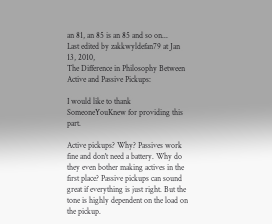an 81, an 85 is an 85 and so on...
Last edited by zakkwyldefan79 at Jan 13, 2010,
The Difference in Philosophy Between Active and Passive Pickups:

I would like to thank SomeoneYouKnew for providing this part.

Active pickups? Why? Passives work fine and don't need a battery. Why do they even bother making actives in the first place? Passive pickups can sound great if everything is just right. But the tone is highly dependent on the load on the pickup.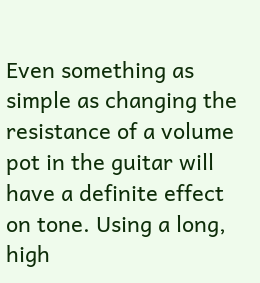Even something as simple as changing the resistance of a volume pot in the guitar will have a definite effect on tone. Using a long, high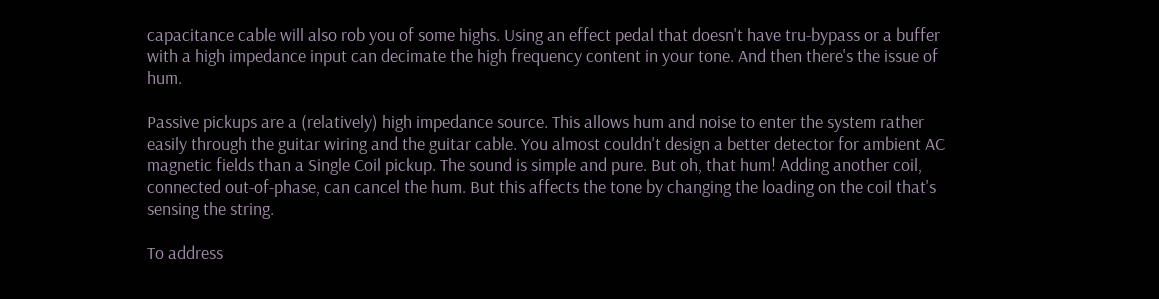capacitance cable will also rob you of some highs. Using an effect pedal that doesn't have tru-bypass or a buffer with a high impedance input can decimate the high frequency content in your tone. And then there's the issue of hum.

Passive pickups are a (relatively) high impedance source. This allows hum and noise to enter the system rather easily through the guitar wiring and the guitar cable. You almost couldn't design a better detector for ambient AC magnetic fields than a Single Coil pickup. The sound is simple and pure. But oh, that hum! Adding another coil, connected out-of-phase, can cancel the hum. But this affects the tone by changing the loading on the coil that's sensing the string.

To address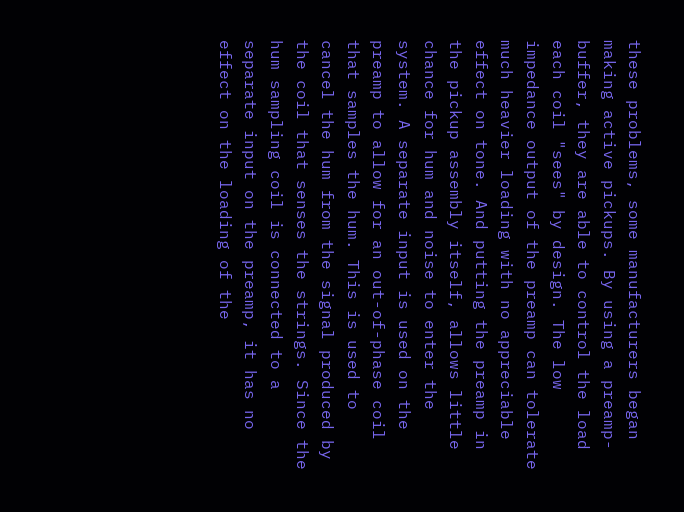these problems, some manufacturers began making active pickups. By using a preamp-buffer, they are able to control the load each coil "sees" by design. The low impedance output of the preamp can tolerate much heavier loading with no appreciable effect on tone. And putting the preamp in the pickup assembly itself, allows little chance for hum and noise to enter the system. A separate input is used on the preamp to allow for an out-of-phase coil that samples the hum. This is used to cancel the hum from the signal produced by the coil that senses the strings. Since the hum sampling coil is connected to a separate input on the preamp, it has no effect on the loading of the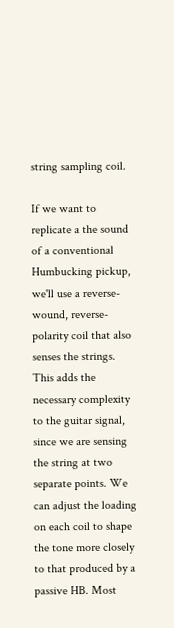string sampling coil.

If we want to replicate a the sound of a conventional Humbucking pickup, we'll use a reverse-wound, reverse-polarity coil that also senses the strings. This adds the necessary complexity to the guitar signal, since we are sensing the string at two separate points. We can adjust the loading on each coil to shape the tone more closely to that produced by a passive HB. Most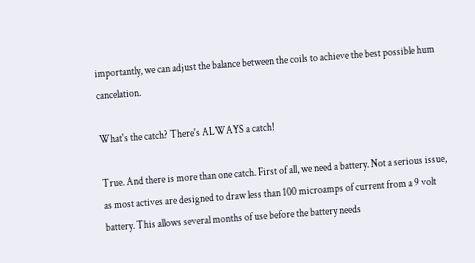importantly, we can adjust the balance between the coils to achieve the best possible hum cancelation.

What's the catch? There's ALWAYS a catch!

True. And there is more than one catch. First of all, we need a battery. Not a serious issue, as most actives are designed to draw less than 100 microamps of current from a 9 volt battery. This allows several months of use before the battery needs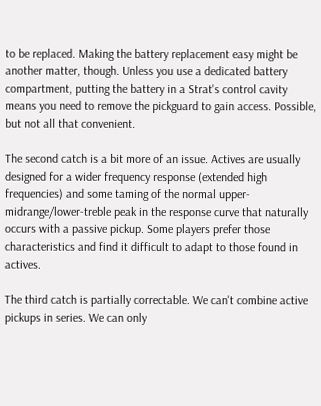to be replaced. Making the battery replacement easy might be another matter, though. Unless you use a dedicated battery compartment, putting the battery in a Strat's control cavity means you need to remove the pickguard to gain access. Possible, but not all that convenient.

The second catch is a bit more of an issue. Actives are usually designed for a wider frequency response (extended high frequencies) and some taming of the normal upper-midrange/lower-treble peak in the response curve that naturally occurs with a passive pickup. Some players prefer those characteristics and find it difficult to adapt to those found in actives.

The third catch is partially correctable. We can't combine active pickups in series. We can only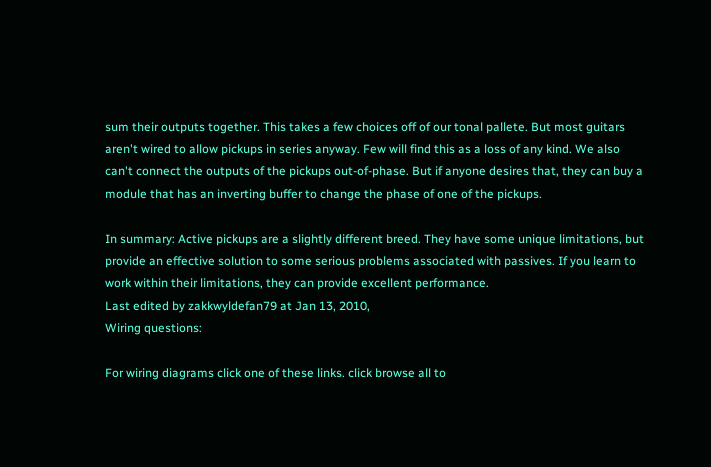sum their outputs together. This takes a few choices off of our tonal pallete. But most guitars aren't wired to allow pickups in series anyway. Few will find this as a loss of any kind. We also can't connect the outputs of the pickups out-of-phase. But if anyone desires that, they can buy a module that has an inverting buffer to change the phase of one of the pickups.

In summary: Active pickups are a slightly different breed. They have some unique limitations, but provide an effective solution to some serious problems associated with passives. If you learn to work within their limitations, they can provide excellent performance.
Last edited by zakkwyldefan79 at Jan 13, 2010,
Wiring questions:

For wiring diagrams click one of these links. click browse all to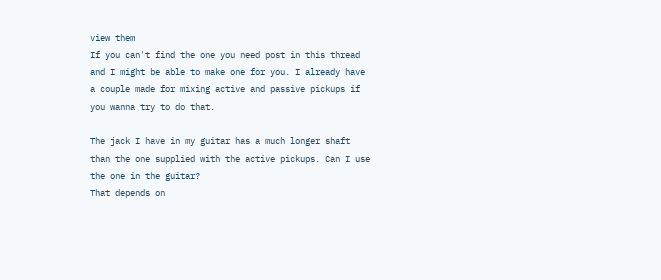view them
If you can't find the one you need post in this thread and I might be able to make one for you. I already have a couple made for mixing active and passive pickups if you wanna try to do that.

The jack I have in my guitar has a much longer shaft than the one supplied with the active pickups. Can I use the one in the guitar?
That depends on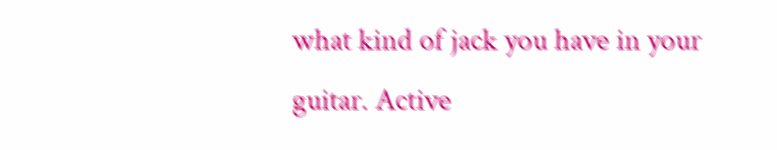what kind of jack you have in your guitar. Active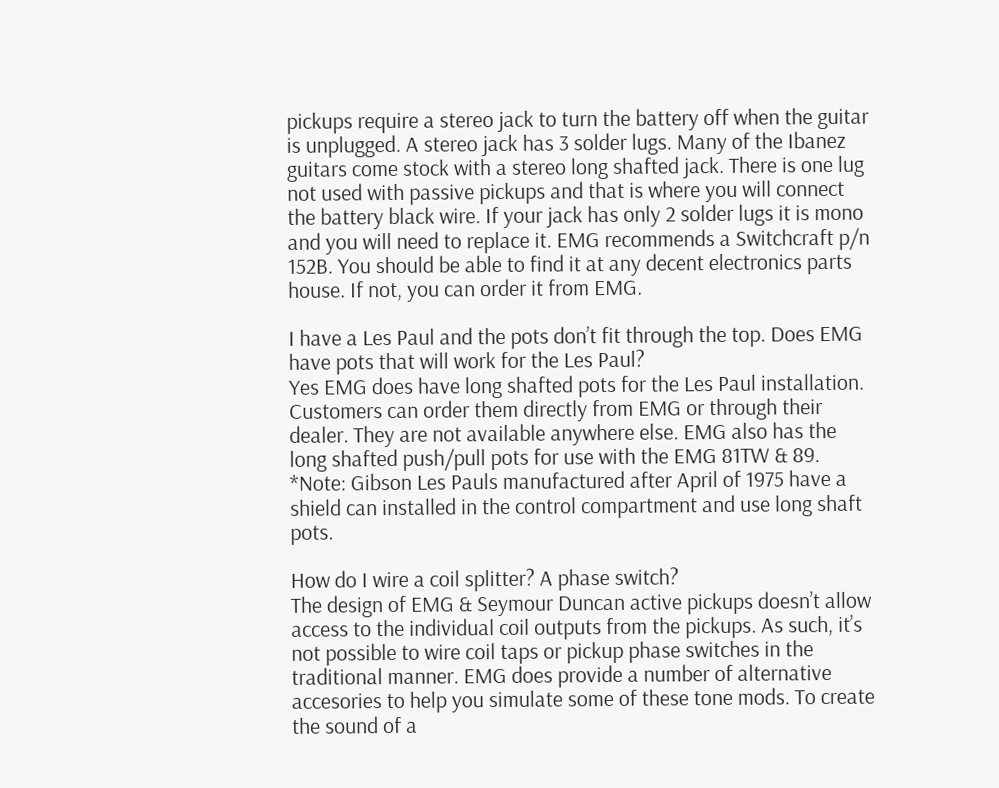pickups require a stereo jack to turn the battery off when the guitar is unplugged. A stereo jack has 3 solder lugs. Many of the Ibanez guitars come stock with a stereo long shafted jack. There is one lug not used with passive pickups and that is where you will connect the battery black wire. If your jack has only 2 solder lugs it is mono and you will need to replace it. EMG recommends a Switchcraft p/n 152B. You should be able to find it at any decent electronics parts house. If not, you can order it from EMG.

I have a Les Paul and the pots don’t fit through the top. Does EMG have pots that will work for the Les Paul?
Yes EMG does have long shafted pots for the Les Paul installation. Customers can order them directly from EMG or through their dealer. They are not available anywhere else. EMG also has the long shafted push/pull pots for use with the EMG 81TW & 89.
*Note: Gibson Les Pauls manufactured after April of 1975 have a shield can installed in the control compartment and use long shaft pots.

How do I wire a coil splitter? A phase switch?
The design of EMG & Seymour Duncan active pickups doesn’t allow access to the individual coil outputs from the pickups. As such, it’s not possible to wire coil taps or pickup phase switches in the traditional manner. EMG does provide a number of alternative accesories to help you simulate some of these tone mods. To create the sound of a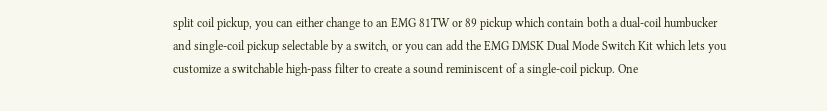split coil pickup, you can either change to an EMG 81TW or 89 pickup which contain both a dual-coil humbucker and single-coil pickup selectable by a switch, or you can add the EMG DMSK Dual Mode Switch Kit which lets you customize a switchable high-pass filter to create a sound reminiscent of a single-coil pickup. One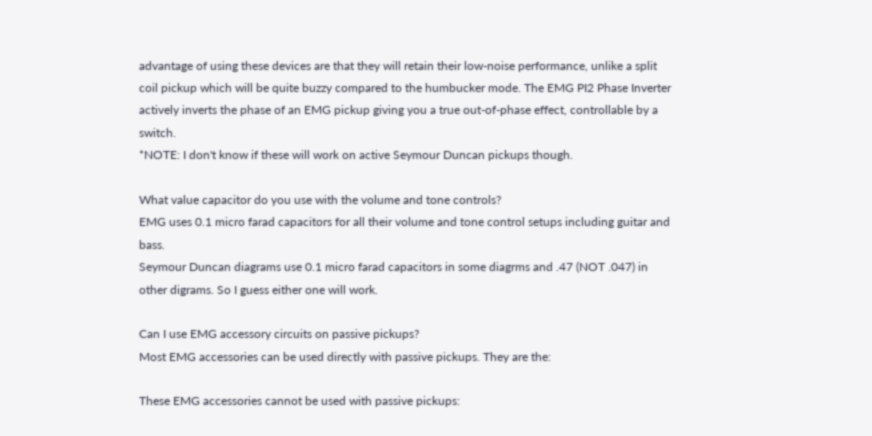advantage of using these devices are that they will retain their low-noise performance, unlike a split coil pickup which will be quite buzzy compared to the humbucker mode. The EMG PI2 Phase Inverter actively inverts the phase of an EMG pickup giving you a true out-of-phase effect, controllable by a switch.
*NOTE: I don't know if these will work on active Seymour Duncan pickups though.

What value capacitor do you use with the volume and tone controls?
EMG uses 0.1 micro farad capacitors for all their volume and tone control setups including guitar and bass.
Seymour Duncan diagrams use 0.1 micro farad capacitors in some diagrms and .47 (NOT .047) in other digrams. So I guess either one will work.

Can I use EMG accessory circuits on passive pickups?
Most EMG accessories can be used directly with passive pickups. They are the:

These EMG accessories cannot be used with passive pickups: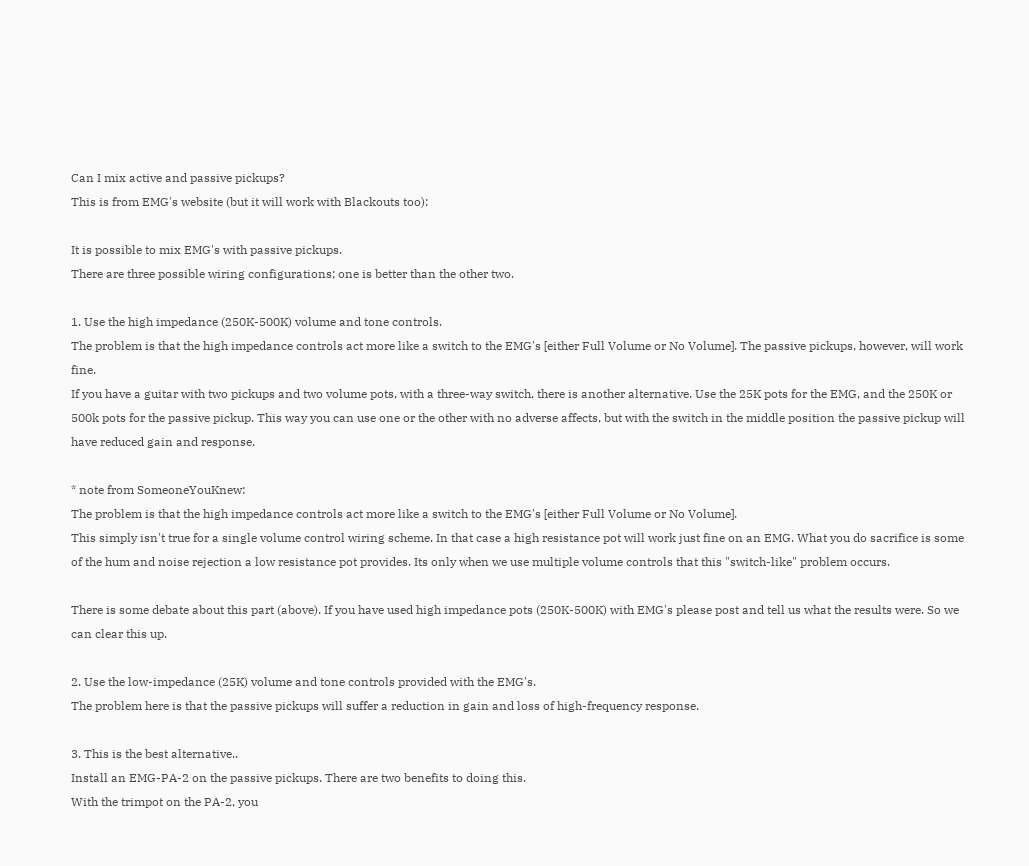Can I mix active and passive pickups?
This is from EMG's website (but it will work with Blackouts too):

It is possible to mix EMG's with passive pickups.
There are three possible wiring configurations; one is better than the other two.

1. Use the high impedance (250K-500K) volume and tone controls.
The problem is that the high impedance controls act more like a switch to the EMG's [either Full Volume or No Volume]. The passive pickups, however, will work fine.
If you have a guitar with two pickups and two volume pots, with a three-way switch, there is another alternative. Use the 25K pots for the EMG, and the 250K or 500k pots for the passive pickup. This way you can use one or the other with no adverse affects, but with the switch in the middle position the passive pickup will have reduced gain and response.

* note from SomeoneYouKnew:
The problem is that the high impedance controls act more like a switch to the EMG's [either Full Volume or No Volume].
This simply isn't true for a single volume control wiring scheme. In that case a high resistance pot will work just fine on an EMG. What you do sacrifice is some of the hum and noise rejection a low resistance pot provides. Its only when we use multiple volume controls that this "switch-like" problem occurs.

There is some debate about this part (above). If you have used high impedance pots (250K-500K) with EMG's please post and tell us what the results were. So we can clear this up.

2. Use the low-impedance (25K) volume and tone controls provided with the EMG's.
The problem here is that the passive pickups will suffer a reduction in gain and loss of high-frequency response.

3. This is the best alternative..
Install an EMG-PA-2 on the passive pickups. There are two benefits to doing this.
With the trimpot on the PA-2, you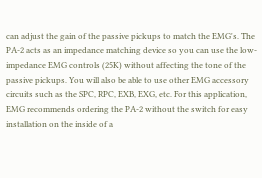can adjust the gain of the passive pickups to match the EMG's. The PA-2 acts as an impedance matching device so you can use the low-impedance EMG controls (25K) without affecting the tone of the passive pickups. You will also be able to use other EMG accessory circuits such as the SPC, RPC, EXB, EXG, etc. For this application, EMG recommends ordering the PA-2 without the switch for easy installation on the inside of a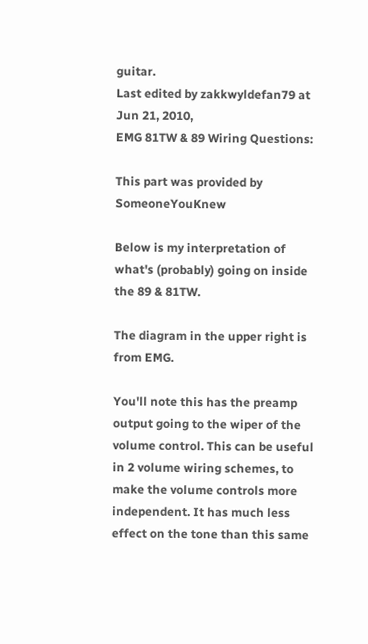guitar.
Last edited by zakkwyldefan79 at Jun 21, 2010,
EMG 81TW & 89 Wiring Questions:

This part was provided by SomeoneYouKnew

Below is my interpretation of what's (probably) going on inside the 89 & 81TW.

The diagram in the upper right is from EMG.

You'll note this has the preamp output going to the wiper of the volume control. This can be useful in 2 volume wiring schemes, to make the volume controls more independent. It has much less effect on the tone than this same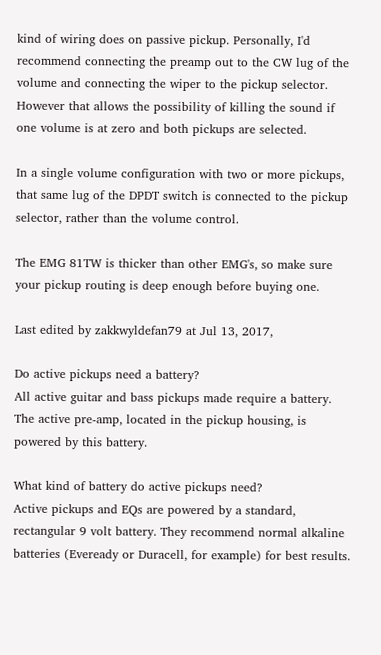kind of wiring does on passive pickup. Personally, I'd recommend connecting the preamp out to the CW lug of the volume and connecting the wiper to the pickup selector. However that allows the possibility of killing the sound if one volume is at zero and both pickups are selected.

In a single volume configuration with two or more pickups, that same lug of the DPDT switch is connected to the pickup selector, rather than the volume control.

The EMG 81TW is thicker than other EMG's, so make sure your pickup routing is deep enough before buying one.

Last edited by zakkwyldefan79 at Jul 13, 2017,

Do active pickups need a battery?
All active guitar and bass pickups made require a battery. The active pre-amp, located in the pickup housing, is powered by this battery.

What kind of battery do active pickups need?
Active pickups and EQs are powered by a standard, rectangular 9 volt battery. They recommend normal alkaline batteries (Eveready or Duracell, for example) for best results.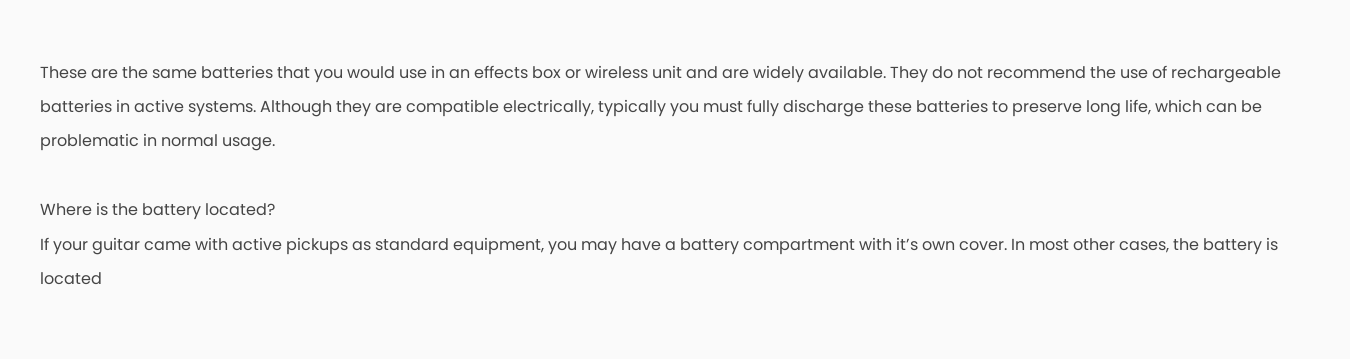These are the same batteries that you would use in an effects box or wireless unit and are widely available. They do not recommend the use of rechargeable batteries in active systems. Although they are compatible electrically, typically you must fully discharge these batteries to preserve long life, which can be problematic in normal usage.

Where is the battery located?
If your guitar came with active pickups as standard equipment, you may have a battery compartment with it’s own cover. In most other cases, the battery is located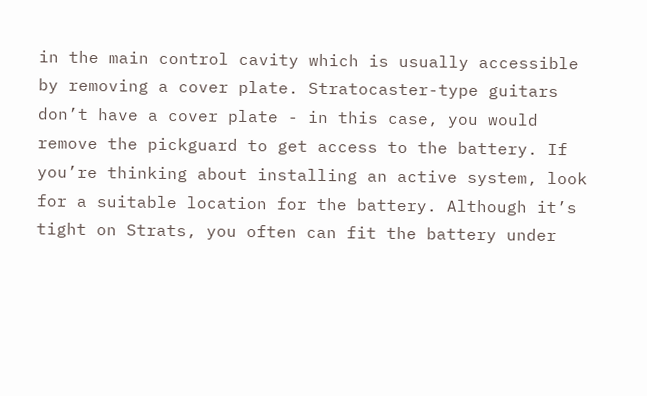in the main control cavity which is usually accessible by removing a cover plate. Stratocaster-type guitars don’t have a cover plate - in this case, you would remove the pickguard to get access to the battery. If you’re thinking about installing an active system, look for a suitable location for the battery. Although it’s tight on Strats, you often can fit the battery under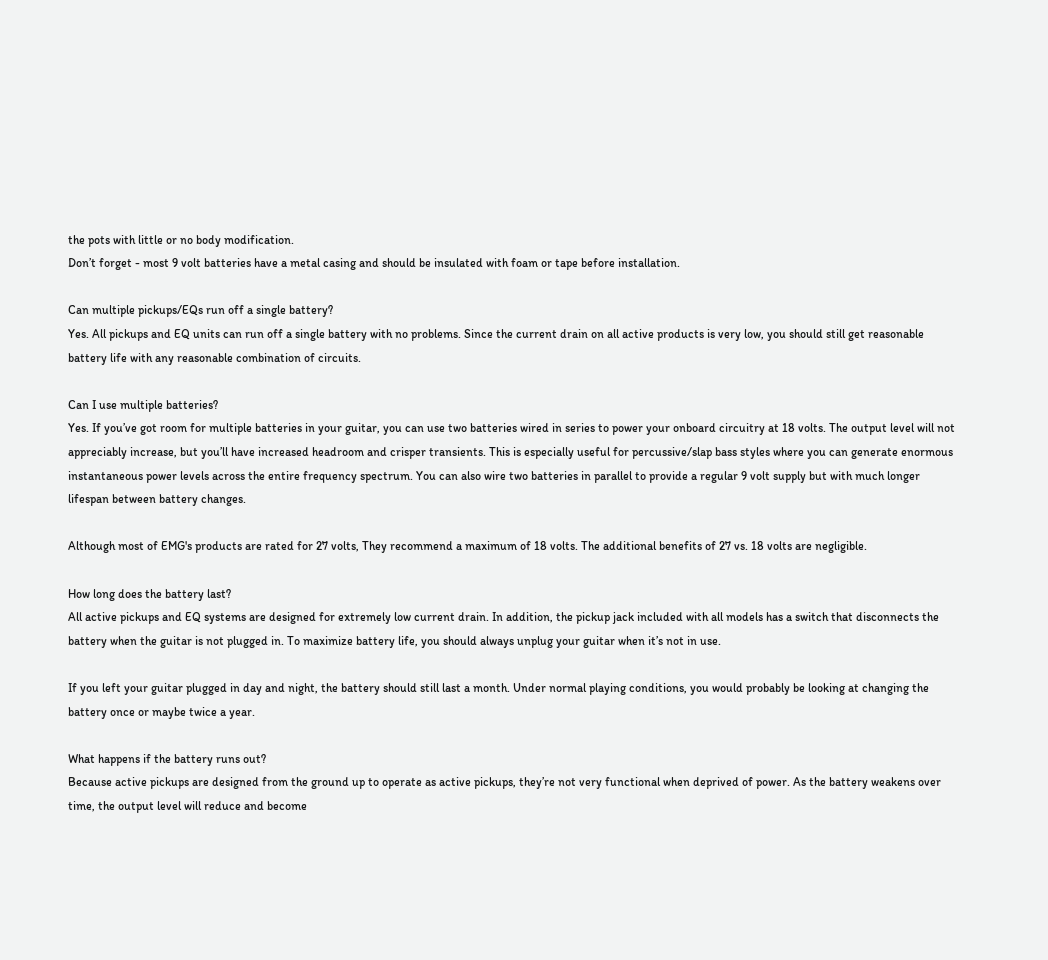the pots with little or no body modification.
Don’t forget - most 9 volt batteries have a metal casing and should be insulated with foam or tape before installation.

Can multiple pickups/EQs run off a single battery?
Yes. All pickups and EQ units can run off a single battery with no problems. Since the current drain on all active products is very low, you should still get reasonable battery life with any reasonable combination of circuits.

Can I use multiple batteries?
Yes. If you’ve got room for multiple batteries in your guitar, you can use two batteries wired in series to power your onboard circuitry at 18 volts. The output level will not appreciably increase, but you’ll have increased headroom and crisper transients. This is especially useful for percussive/slap bass styles where you can generate enormous instantaneous power levels across the entire frequency spectrum. You can also wire two batteries in parallel to provide a regular 9 volt supply but with much longer lifespan between battery changes.

Although most of EMG's products are rated for 27 volts, They recommend a maximum of 18 volts. The additional benefits of 27 vs. 18 volts are negligible.

How long does the battery last?
All active pickups and EQ systems are designed for extremely low current drain. In addition, the pickup jack included with all models has a switch that disconnects the battery when the guitar is not plugged in. To maximize battery life, you should always unplug your guitar when it’s not in use.

If you left your guitar plugged in day and night, the battery should still last a month. Under normal playing conditions, you would probably be looking at changing the battery once or maybe twice a year.

What happens if the battery runs out?
Because active pickups are designed from the ground up to operate as active pickups, they’re not very functional when deprived of power. As the battery weakens over time, the output level will reduce and become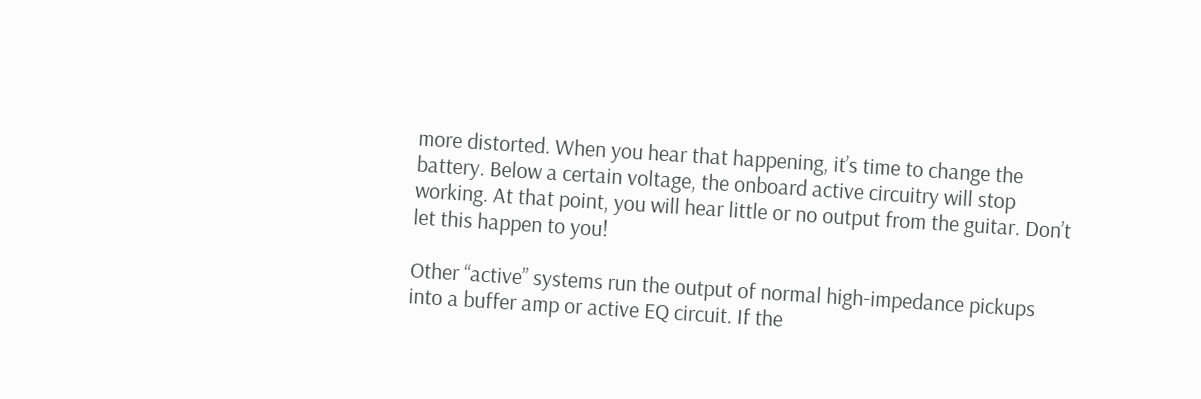more distorted. When you hear that happening, it’s time to change the battery. Below a certain voltage, the onboard active circuitry will stop working. At that point, you will hear little or no output from the guitar. Don’t let this happen to you!

Other “active” systems run the output of normal high-impedance pickups into a buffer amp or active EQ circuit. If the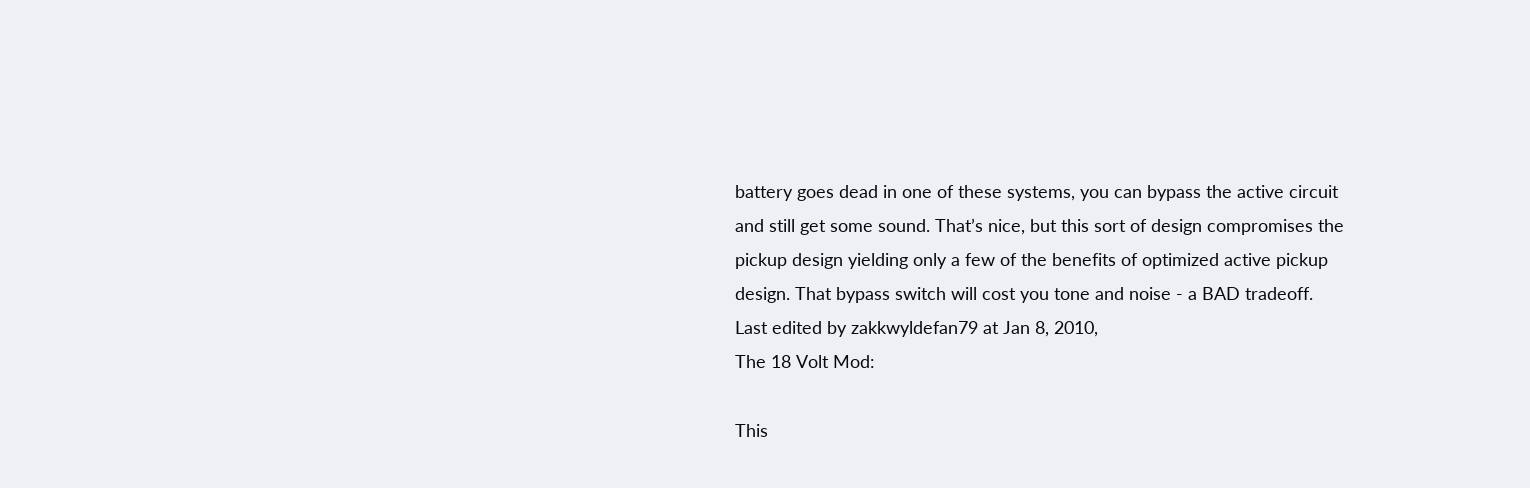battery goes dead in one of these systems, you can bypass the active circuit and still get some sound. That’s nice, but this sort of design compromises the pickup design yielding only a few of the benefits of optimized active pickup design. That bypass switch will cost you tone and noise - a BAD tradeoff.
Last edited by zakkwyldefan79 at Jan 8, 2010,
The 18 Volt Mod:

This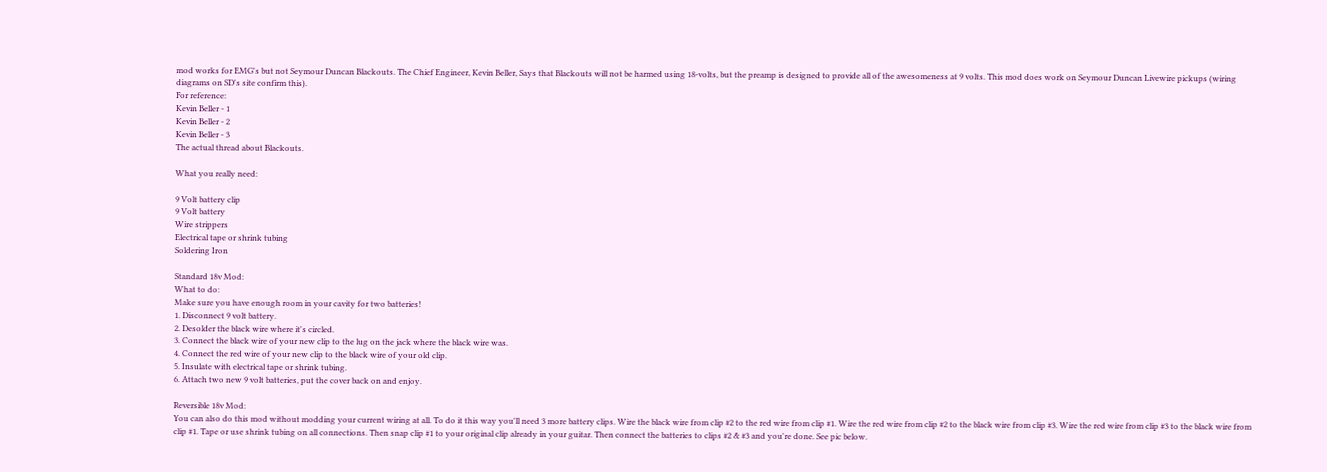mod works for EMG's but not Seymour Duncan Blackouts. The Chief Engineer, Kevin Beller, Says that Blackouts will not be harmed using 18-volts, but the preamp is designed to provide all of the awesomeness at 9 volts. This mod does work on Seymour Duncan Livewire pickups (wiring diagrams on SD's site confirm this).
For reference:
Kevin Beller - 1
Kevin Beller - 2
Kevin Beller - 3
The actual thread about Blackouts.

What you really need:

9 Volt battery clip
9 Volt battery
Wire strippers
Electrical tape or shrink tubing
Soldering Iron

Standard 18v Mod:
What to do:
Make sure you have enough room in your cavity for two batteries!
1. Disconnect 9 volt battery.
2. Desolder the black wire where it's circled.
3. Connect the black wire of your new clip to the lug on the jack where the black wire was.
4. Connect the red wire of your new clip to the black wire of your old clip.
5. Insulate with electrical tape or shrink tubing.
6. Attach two new 9 volt batteries, put the cover back on and enjoy.

Reversible 18v Mod:
You can also do this mod without modding your current wiring at all. To do it this way you'll need 3 more battery clips. Wire the black wire from clip #2 to the red wire from clip #1. Wire the red wire from clip #2 to the black wire from clip #3. Wire the red wire from clip #3 to the black wire from clip #1. Tape or use shrink tubing on all connections. Then snap clip #1 to your original clip already in your guitar. Then connect the batteries to clips #2 & #3 and you're done. See pic below.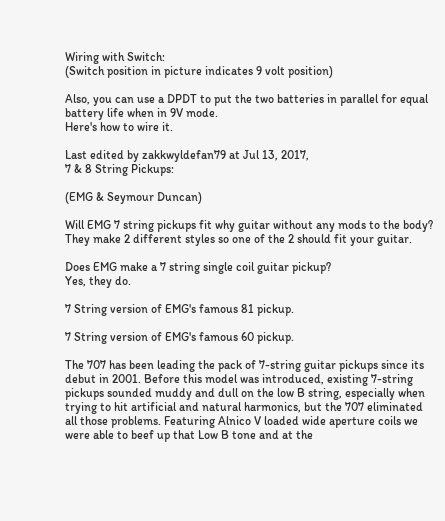Wiring with Switch:
(Switch position in picture indicates 9 volt position)

Also, you can use a DPDT to put the two batteries in parallel for equal battery life when in 9V mode.
Here's how to wire it.

Last edited by zakkwyldefan79 at Jul 13, 2017,
7 & 8 String Pickups:

(EMG & Seymour Duncan)

Will EMG 7 string pickups fit why guitar without any mods to the body?
They make 2 different styles so one of the 2 should fit your guitar.

Does EMG make a 7 string single coil guitar pickup?
Yes, they do.

7 String version of EMG's famous 81 pickup.

7 String version of EMG's famous 60 pickup.

The 707 has been leading the pack of 7-string guitar pickups since its debut in 2001. Before this model was introduced, existing 7-string pickups sounded muddy and dull on the low B string, especially when trying to hit artificial and natural harmonics, but the 707 eliminated all those problems. Featuring Alnico V loaded wide aperture coils we were able to beef up that Low B tone and at the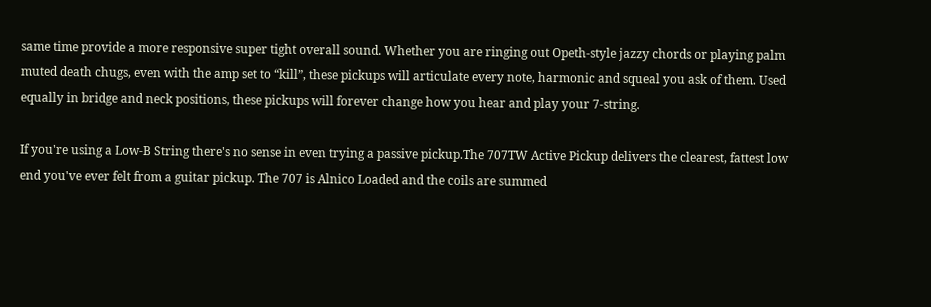same time provide a more responsive super tight overall sound. Whether you are ringing out Opeth-style jazzy chords or playing palm muted death chugs, even with the amp set to “kill”, these pickups will articulate every note, harmonic and squeal you ask of them. Used equally in bridge and neck positions, these pickups will forever change how you hear and play your 7-string.

If you're using a Low-B String there's no sense in even trying a passive pickup.The 707TW Active Pickup delivers the clearest, fattest low end you've ever felt from a guitar pickup. The 707 is Alnico Loaded and the coils are summed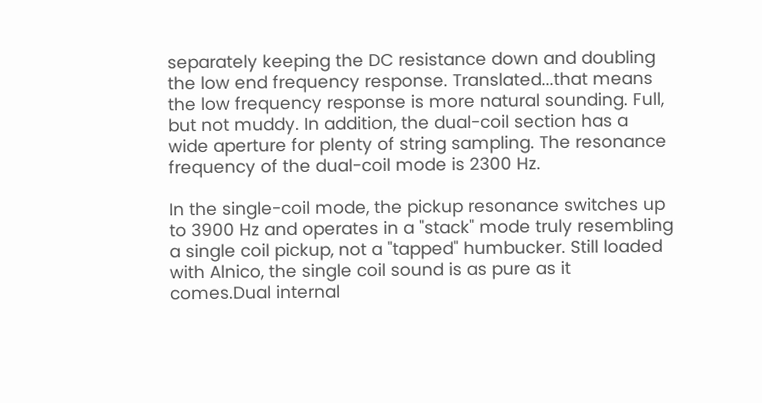separately keeping the DC resistance down and doubling the low end frequency response. Translated...that means the low frequency response is more natural sounding. Full, but not muddy. In addition, the dual-coil section has a wide aperture for plenty of string sampling. The resonance frequency of the dual-coil mode is 2300 Hz.

In the single-coil mode, the pickup resonance switches up to 3900 Hz and operates in a "stack" mode truly resembling a single coil pickup, not a "tapped" humbucker. Still loaded with Alnico, the single coil sound is as pure as it comes.Dual internal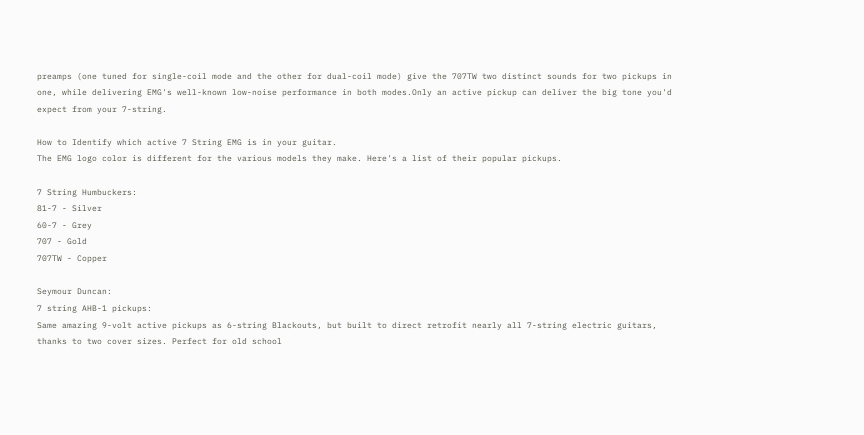preamps (one tuned for single-coil mode and the other for dual-coil mode) give the 707TW two distinct sounds for two pickups in one, while delivering EMG's well-known low-noise performance in both modes.Only an active pickup can deliver the big tone you'd expect from your 7-string.

How to Identify which active 7 String EMG is in your guitar.
The EMG logo color is different for the various models they make. Here's a list of their popular pickups.

7 String Humbuckers:
81-7 - Silver
60-7 - Grey
707 - Gold
707TW - Copper

Seymour Duncan:
7 string AHB-1 pickups:
Same amazing 9-volt active pickups as 6-string Blackouts, but built to direct retrofit nearly all 7-string electric guitars, thanks to two cover sizes. Perfect for old school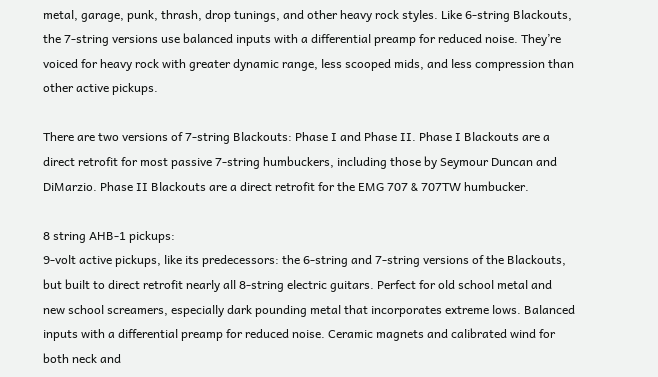metal, garage, punk, thrash, drop tunings, and other heavy rock styles. Like 6-string Blackouts, the 7-string versions use balanced inputs with a differential preamp for reduced noise. They’re voiced for heavy rock with greater dynamic range, less scooped mids, and less compression than other active pickups.

There are two versions of 7-string Blackouts: Phase I and Phase II. Phase I Blackouts are a direct retrofit for most passive 7-string humbuckers, including those by Seymour Duncan and DiMarzio. Phase II Blackouts are a direct retrofit for the EMG 707 & 707TW humbucker.

8 string AHB-1 pickups:
9-volt active pickups, like its predecessors: the 6-string and 7-string versions of the Blackouts, but built to direct retrofit nearly all 8-string electric guitars. Perfect for old school metal and new school screamers, especially dark pounding metal that incorporates extreme lows. Balanced inputs with a differential preamp for reduced noise. Ceramic magnets and calibrated wind for both neck and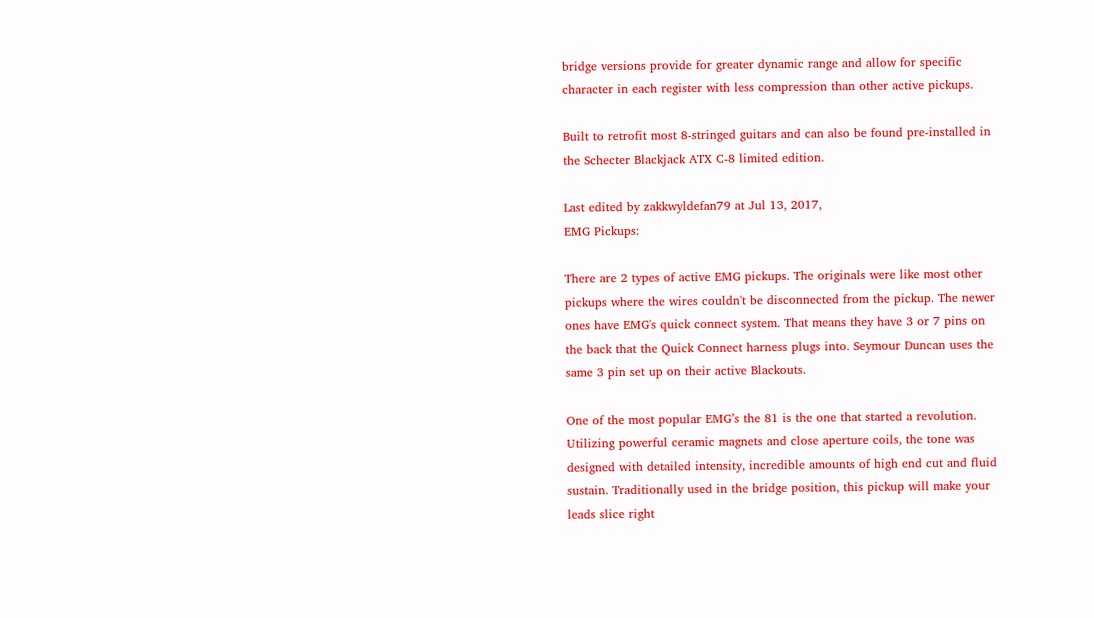bridge versions provide for greater dynamic range and allow for specific character in each register with less compression than other active pickups.

Built to retrofit most 8-stringed guitars and can also be found pre-installed in the Schecter Blackjack ATX C-8 limited edition.

Last edited by zakkwyldefan79 at Jul 13, 2017,
EMG Pickups:

There are 2 types of active EMG pickups. The originals were like most other pickups where the wires couldn't be disconnected from the pickup. The newer ones have EMG's quick connect system. That means they have 3 or 7 pins on the back that the Quick Connect harness plugs into. Seymour Duncan uses the same 3 pin set up on their active Blackouts.

One of the most popular EMG’s the 81 is the one that started a revolution. Utilizing powerful ceramic magnets and close aperture coils, the tone was designed with detailed intensity, incredible amounts of high end cut and fluid sustain. Traditionally used in the bridge position, this pickup will make your leads slice right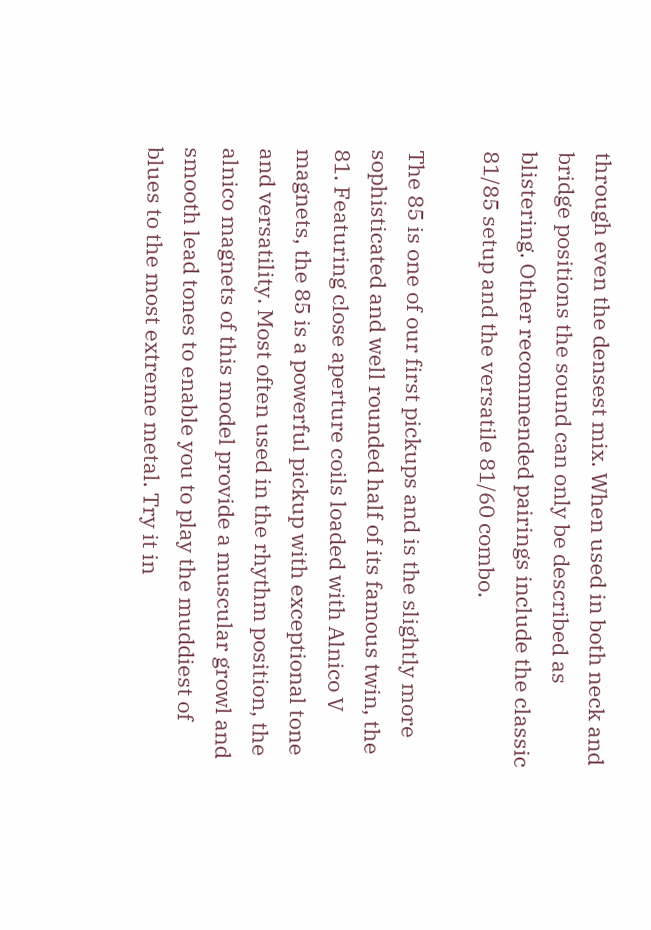through even the densest mix. When used in both neck and bridge positions the sound can only be described as blistering. Other recommended pairings include the classic 81/85 setup and the versatile 81/60 combo.

The 85 is one of our first pickups and is the slightly more sophisticated and well rounded half of its famous twin, the 81. Featuring close aperture coils loaded with Alnico V magnets, the 85 is a powerful pickup with exceptional tone and versatility. Most often used in the rhythm position, the alnico magnets of this model provide a muscular growl and smooth lead tones to enable you to play the muddiest of blues to the most extreme metal. Try it in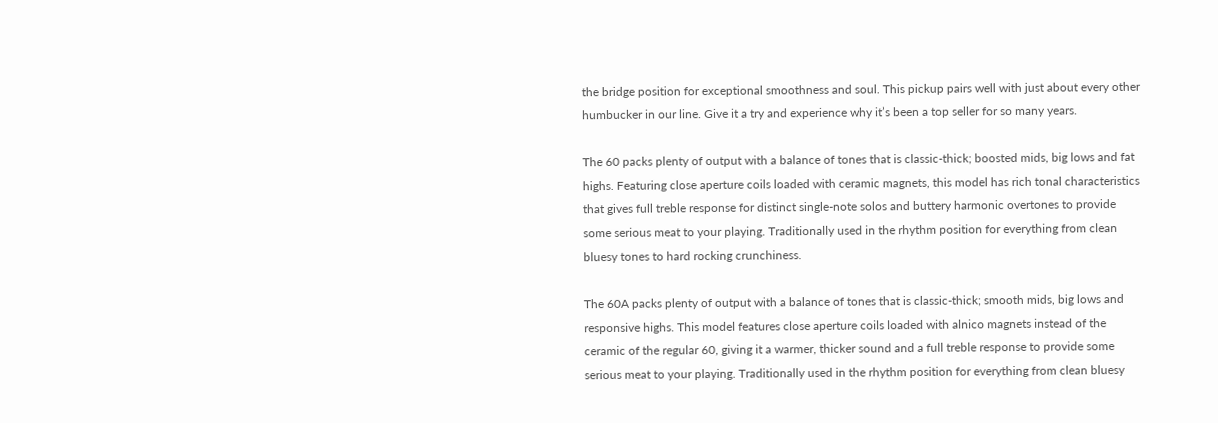the bridge position for exceptional smoothness and soul. This pickup pairs well with just about every other humbucker in our line. Give it a try and experience why it’s been a top seller for so many years.

The 60 packs plenty of output with a balance of tones that is classic-thick; boosted mids, big lows and fat highs. Featuring close aperture coils loaded with ceramic magnets, this model has rich tonal characteristics that gives full treble response for distinct single-note solos and buttery harmonic overtones to provide some serious meat to your playing. Traditionally used in the rhythm position for everything from clean bluesy tones to hard rocking crunchiness.

The 60A packs plenty of output with a balance of tones that is classic-thick; smooth mids, big lows and responsive highs. This model features close aperture coils loaded with alnico magnets instead of the ceramic of the regular 60, giving it a warmer, thicker sound and a full treble response to provide some serious meat to your playing. Traditionally used in the rhythm position for everything from clean bluesy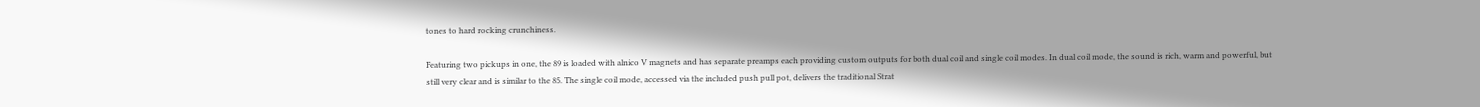tones to hard rocking crunchiness.

Featuring two pickups in one, the 89 is loaded with alnico V magnets and has separate preamps each providing custom outputs for both dual coil and single coil modes. In dual coil mode, the sound is rich, warm and powerful, but still very clear and is similar to the 85. The single coil mode, accessed via the included push pull pot, delivers the traditional Strat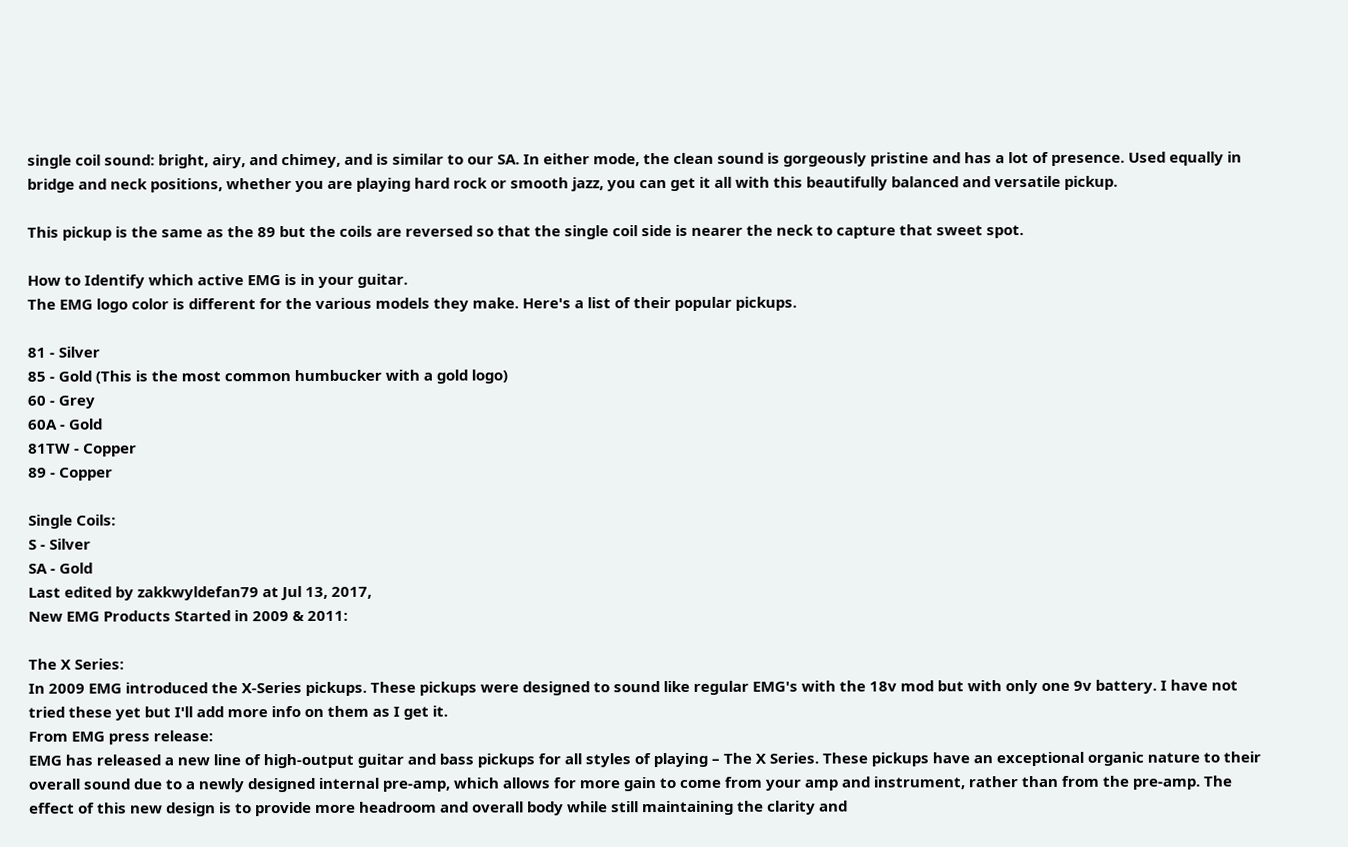single coil sound: bright, airy, and chimey, and is similar to our SA. In either mode, the clean sound is gorgeously pristine and has a lot of presence. Used equally in bridge and neck positions, whether you are playing hard rock or smooth jazz, you can get it all with this beautifully balanced and versatile pickup.

This pickup is the same as the 89 but the coils are reversed so that the single coil side is nearer the neck to capture that sweet spot.

How to Identify which active EMG is in your guitar.
The EMG logo color is different for the various models they make. Here's a list of their popular pickups.

81 - Silver
85 - Gold (This is the most common humbucker with a gold logo)
60 - Grey
60A - Gold
81TW - Copper
89 - Copper

Single Coils:
S - Silver
SA - Gold
Last edited by zakkwyldefan79 at Jul 13, 2017,
New EMG Products Started in 2009 & 2011:

The X Series:
In 2009 EMG introduced the X-Series pickups. These pickups were designed to sound like regular EMG's with the 18v mod but with only one 9v battery. I have not tried these yet but I'll add more info on them as I get it.
From EMG press release:
EMG has released a new line of high-output guitar and bass pickups for all styles of playing – The X Series. These pickups have an exceptional organic nature to their overall sound due to a newly designed internal pre-amp, which allows for more gain to come from your amp and instrument, rather than from the pre-amp. The effect of this new design is to provide more headroom and overall body while still maintaining the clarity and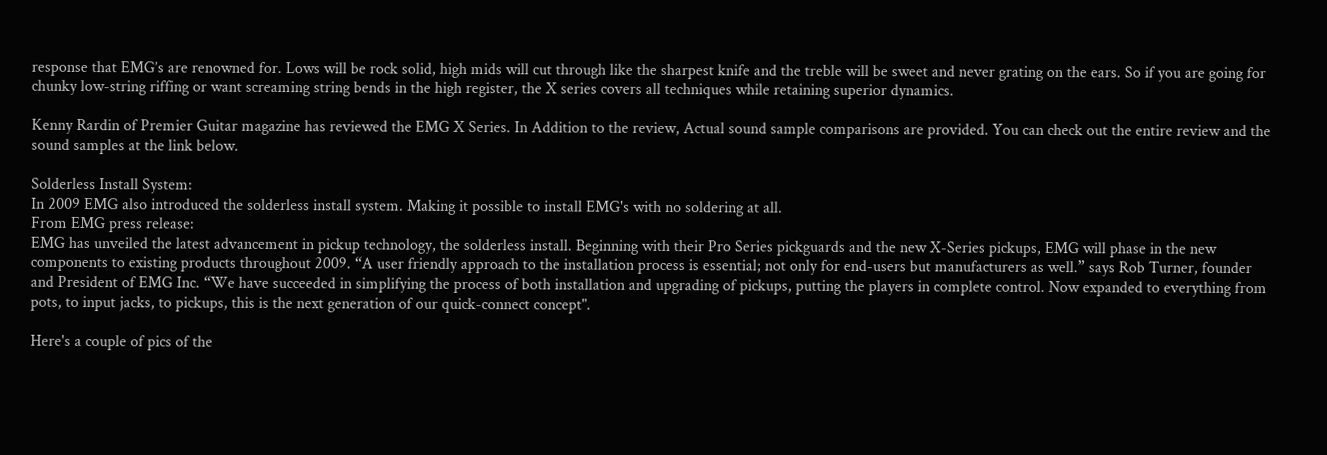response that EMG’s are renowned for. Lows will be rock solid, high mids will cut through like the sharpest knife and the treble will be sweet and never grating on the ears. So if you are going for chunky low-string riffing or want screaming string bends in the high register, the X series covers all techniques while retaining superior dynamics.

Kenny Rardin of Premier Guitar magazine has reviewed the EMG X Series. In Addition to the review, Actual sound sample comparisons are provided. You can check out the entire review and the sound samples at the link below.

Solderless Install System:
In 2009 EMG also introduced the solderless install system. Making it possible to install EMG's with no soldering at all.
From EMG press release:
EMG has unveiled the latest advancement in pickup technology, the solderless install. Beginning with their Pro Series pickguards and the new X-Series pickups, EMG will phase in the new components to existing products throughout 2009. “A user friendly approach to the installation process is essential; not only for end-users but manufacturers as well.” says Rob Turner, founder and President of EMG Inc. “We have succeeded in simplifying the process of both installation and upgrading of pickups, putting the players in complete control. Now expanded to everything from pots, to input jacks, to pickups, this is the next generation of our quick-connect concept".

Here's a couple of pics of the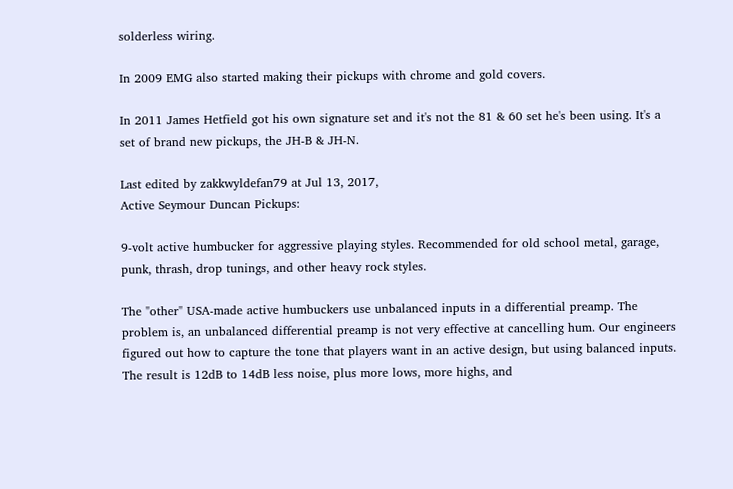solderless wiring.

In 2009 EMG also started making their pickups with chrome and gold covers.

In 2011 James Hetfield got his own signature set and it's not the 81 & 60 set he's been using. It's a set of brand new pickups, the JH-B & JH-N.

Last edited by zakkwyldefan79 at Jul 13, 2017,
Active Seymour Duncan Pickups:

9-volt active humbucker for aggressive playing styles. Recommended for old school metal, garage, punk, thrash, drop tunings, and other heavy rock styles.

The "other" USA-made active humbuckers use unbalanced inputs in a differential preamp. The problem is, an unbalanced differential preamp is not very effective at cancelling hum. Our engineers figured out how to capture the tone that players want in an active design, but using balanced inputs. The result is 12dB to 14dB less noise, plus more lows, more highs, and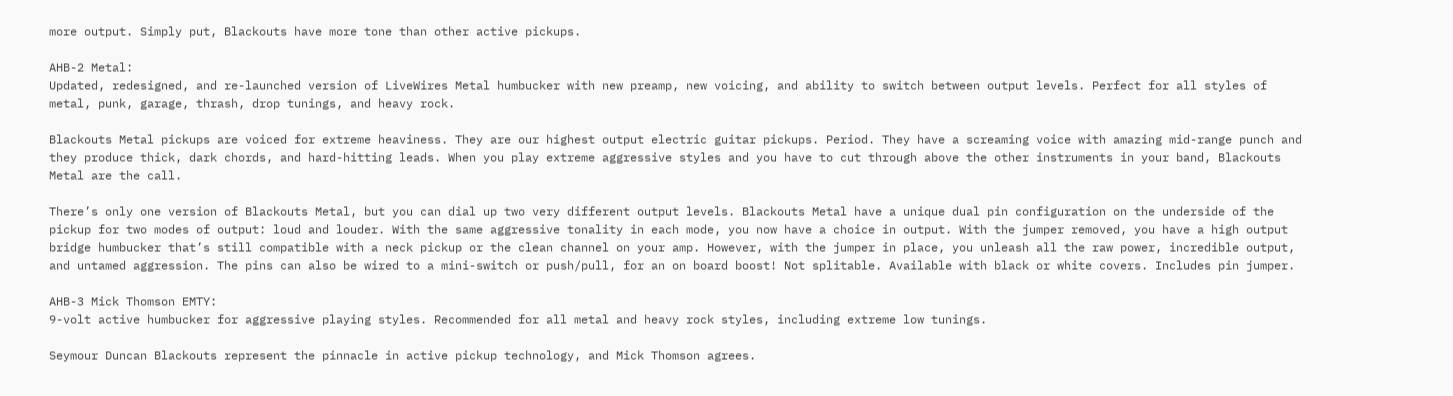more output. Simply put, Blackouts have more tone than other active pickups.

AHB-2 Metal:
Updated, redesigned, and re-launched version of LiveWires Metal humbucker with new preamp, new voicing, and ability to switch between output levels. Perfect for all styles of metal, punk, garage, thrash, drop tunings, and heavy rock.

Blackouts Metal pickups are voiced for extreme heaviness. They are our highest output electric guitar pickups. Period. They have a screaming voice with amazing mid-range punch and they produce thick, dark chords, and hard-hitting leads. When you play extreme aggressive styles and you have to cut through above the other instruments in your band, Blackouts Metal are the call.

There’s only one version of Blackouts Metal, but you can dial up two very different output levels. Blackouts Metal have a unique dual pin configuration on the underside of the pickup for two modes of output: loud and louder. With the same aggressive tonality in each mode, you now have a choice in output. With the jumper removed, you have a high output bridge humbucker that’s still compatible with a neck pickup or the clean channel on your amp. However, with the jumper in place, you unleash all the raw power, incredible output, and untamed aggression. The pins can also be wired to a mini-switch or push/pull, for an on board boost! Not splitable. Available with black or white covers. Includes pin jumper.

AHB-3 Mick Thomson EMTY:
9-volt active humbucker for aggressive playing styles. Recommended for all metal and heavy rock styles, including extreme low tunings.

Seymour Duncan Blackouts represent the pinnacle in active pickup technology, and Mick Thomson agrees.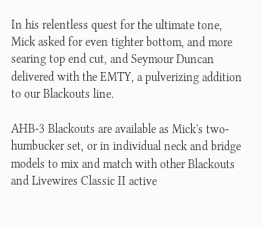In his relentless quest for the ultimate tone, Mick asked for even tighter bottom, and more searing top end cut, and Seymour Duncan delivered with the EMTY, a pulverizing addition to our Blackouts line.

AHB-3 Blackouts are available as Mick's two-humbucker set, or in individual neck and bridge models to mix and match with other Blackouts and Livewires Classic II active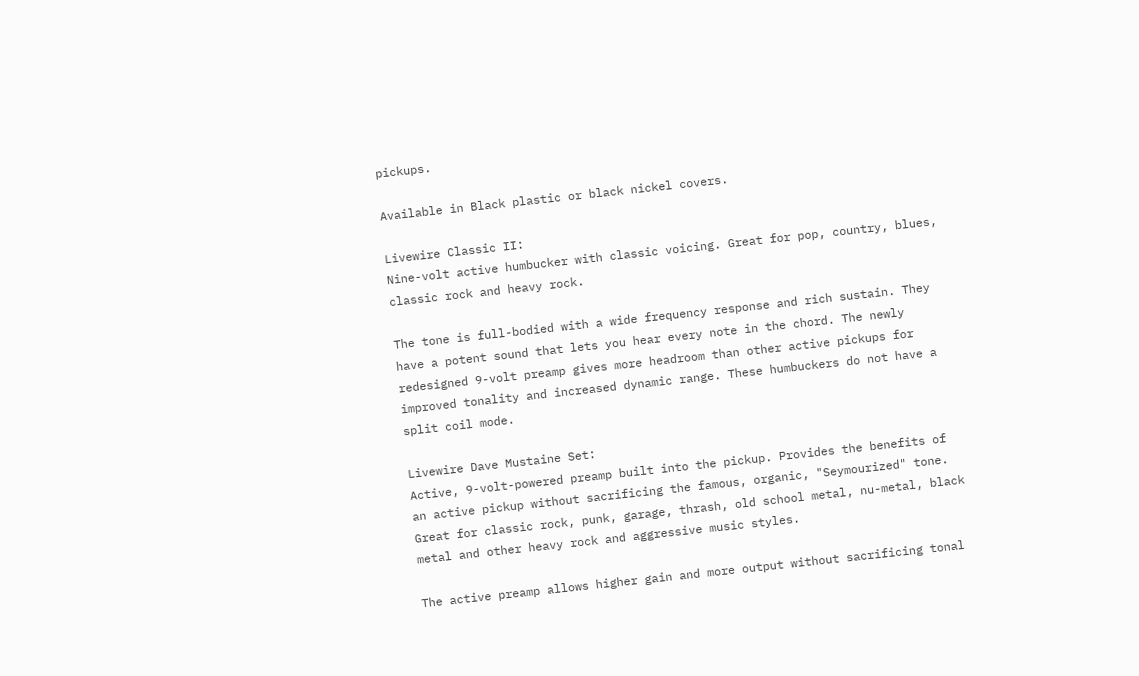pickups.

Available in Black plastic or black nickel covers.

Livewire Classic II:
Nine-volt active humbucker with classic voicing. Great for pop, country, blues, classic rock and heavy rock.

The tone is full-bodied with a wide frequency response and rich sustain. They have a potent sound that lets you hear every note in the chord. The newly redesigned 9-volt preamp gives more headroom than other active pickups for improved tonality and increased dynamic range. These humbuckers do not have a split coil mode.

Livewire Dave Mustaine Set:
Active, 9-volt-powered preamp built into the pickup. Provides the benefits of an active pickup without sacrificing the famous, organic, "Seymourized" tone. Great for classic rock, punk, garage, thrash, old school metal, nu-metal, black metal and other heavy rock and aggressive music styles.

The active preamp allows higher gain and more output without sacrificing tonal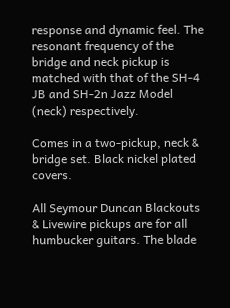response and dynamic feel. The resonant frequency of the bridge and neck pickup is matched with that of the SH-4 JB and SH-2n Jazz Model (neck) respectively.

Comes in a two-pickup, neck & bridge set. Black nickel plated covers.

All Seymour Duncan Blackouts & Livewire pickups are for all humbucker guitars. The blade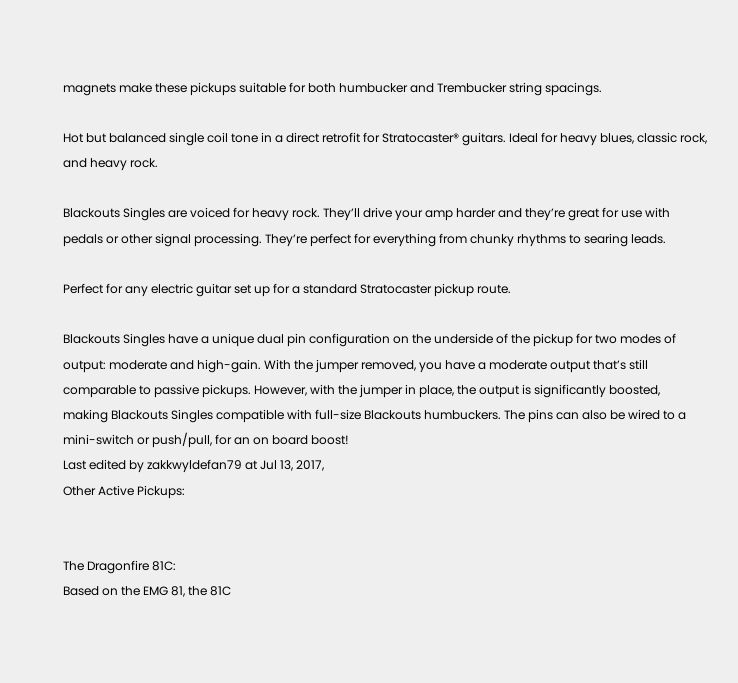magnets make these pickups suitable for both humbucker and Trembucker string spacings.

Hot but balanced single coil tone in a direct retrofit for Stratocaster® guitars. Ideal for heavy blues, classic rock, and heavy rock.

Blackouts Singles are voiced for heavy rock. They’ll drive your amp harder and they’re great for use with pedals or other signal processing. They’re perfect for everything from chunky rhythms to searing leads.

Perfect for any electric guitar set up for a standard Stratocaster pickup route.

Blackouts Singles have a unique dual pin configuration on the underside of the pickup for two modes of output: moderate and high-gain. With the jumper removed, you have a moderate output that’s still comparable to passive pickups. However, with the jumper in place, the output is significantly boosted, making Blackouts Singles compatible with full-size Blackouts humbuckers. The pins can also be wired to a mini-switch or push/pull, for an on board boost!
Last edited by zakkwyldefan79 at Jul 13, 2017,
Other Active Pickups:


The Dragonfire 81C:
Based on the EMG 81, the 81C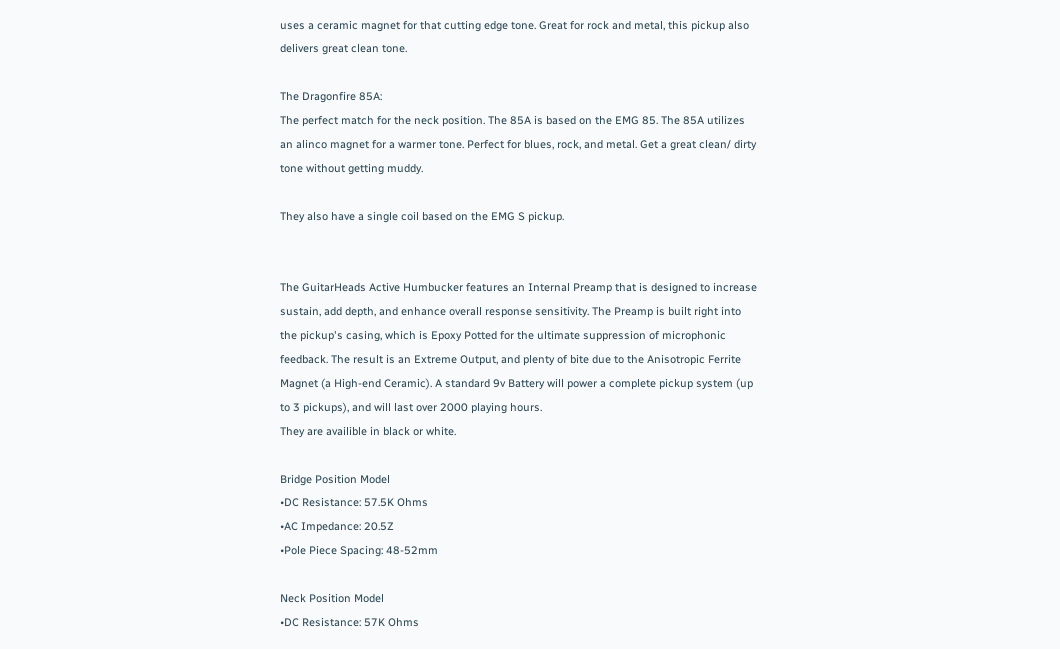uses a ceramic magnet for that cutting edge tone. Great for rock and metal, this pickup also delivers great clean tone.

The Dragonfire 85A:
The perfect match for the neck position. The 85A is based on the EMG 85. The 85A utilizes an alinco magnet for a warmer tone. Perfect for blues, rock, and metal. Get a great clean/ dirty tone without getting muddy.

They also have a single coil based on the EMG S pickup.


The GuitarHeads Active Humbucker features an Internal Preamp that is designed to increase sustain, add depth, and enhance overall response sensitivity. The Preamp is built right into the pickup's casing, which is Epoxy Potted for the ultimate suppression of microphonic feedback. The result is an Extreme Output, and plenty of bite due to the Anisotropic Ferrite Magnet (a High-end Ceramic). A standard 9v Battery will power a complete pickup system (up to 3 pickups), and will last over 2000 playing hours.
They are availible in black or white.

Bridge Position Model
•DC Resistance: 57.5K Ohms
•AC Impedance: 20.5Z
•Pole Piece Spacing: 48-52mm

Neck Position Model
•DC Resistance: 57K Ohms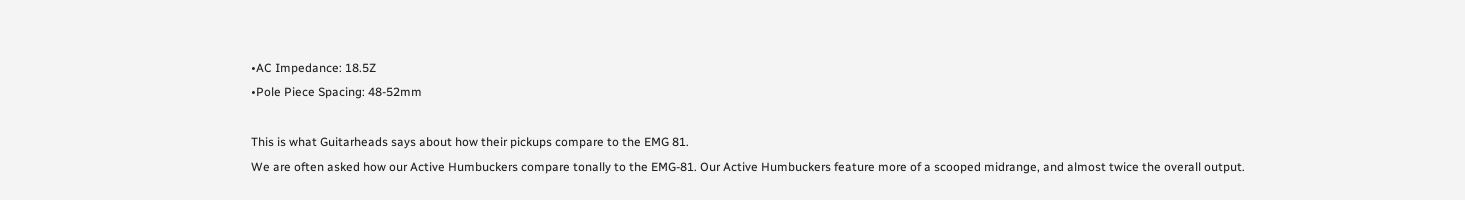•AC Impedance: 18.5Z
•Pole Piece Spacing: 48-52mm

This is what Guitarheads says about how their pickups compare to the EMG 81.
We are often asked how our Active Humbuckers compare tonally to the EMG-81. Our Active Humbuckers feature more of a scooped midrange, and almost twice the overall output.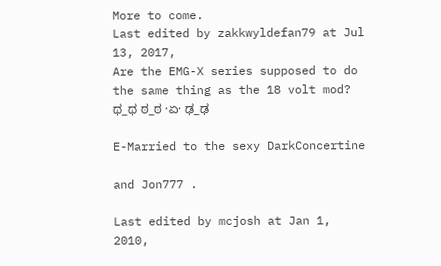More to come.
Last edited by zakkwyldefan79 at Jul 13, 2017,
Are the EMG-X series supposed to do the same thing as the 18 volt mod?
ಥ_ಥ ಠ_ಠ ·ಏ· ಢ_ಢ

E-Married to the sexy DarkConcertine

and Jon777 .

Last edited by mcjosh at Jan 1, 2010,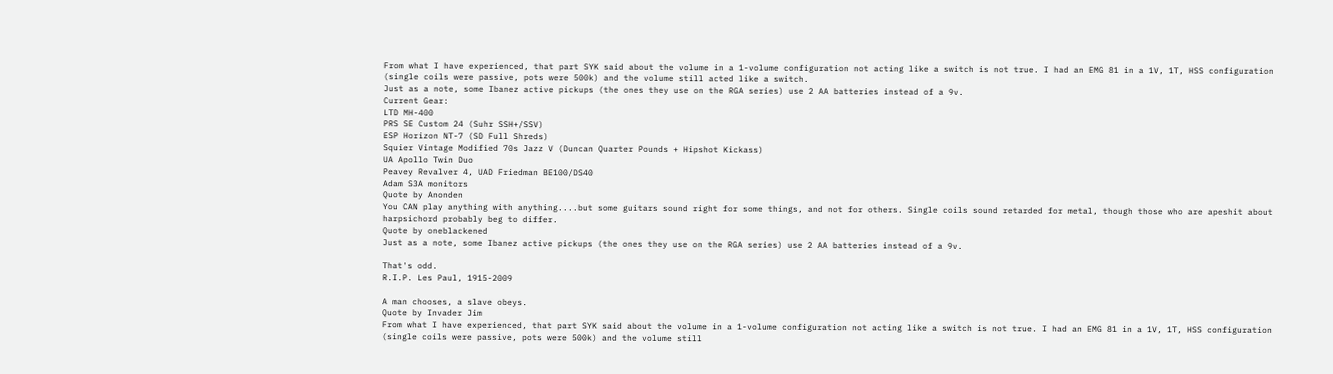From what I have experienced, that part SYK said about the volume in a 1-volume configuration not acting like a switch is not true. I had an EMG 81 in a 1V, 1T, HSS configuration (single coils were passive, pots were 500k) and the volume still acted like a switch.
Just as a note, some Ibanez active pickups (the ones they use on the RGA series) use 2 AA batteries instead of a 9v.
Current Gear:
LTD MH-400
PRS SE Custom 24 (Suhr SSH+/SSV)
ESP Horizon NT-7 (SD Full Shreds)
Squier Vintage Modified 70s Jazz V (Duncan Quarter Pounds + Hipshot Kickass)
UA Apollo Twin Duo
Peavey Revalver 4, UAD Friedman BE100/DS40
Adam S3A monitors
Quote by Anonden
You CAN play anything with anything....but some guitars sound right for some things, and not for others. Single coils sound retarded for metal, though those who are apeshit about harpsichord probably beg to differ.
Quote by oneblackened
Just as a note, some Ibanez active pickups (the ones they use on the RGA series) use 2 AA batteries instead of a 9v.

That's odd.
R.I.P. Les Paul, 1915-2009

A man chooses, a slave obeys.
Quote by Invader Jim
From what I have experienced, that part SYK said about the volume in a 1-volume configuration not acting like a switch is not true. I had an EMG 81 in a 1V, 1T, HSS configuration (single coils were passive, pots were 500k) and the volume still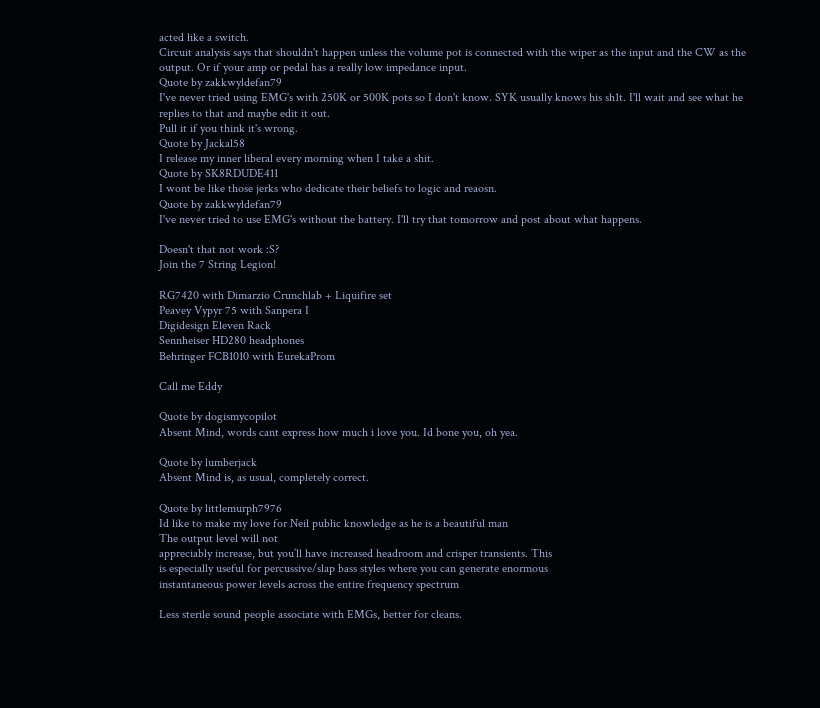acted like a switch.
Circuit analysis says that shouldn't happen unless the volume pot is connected with the wiper as the input and the CW as the output. Or if your amp or pedal has a really low impedance input.
Quote by zakkwyldefan79
I've never tried using EMG's with 250K or 500K pots so I don't know. SYK usually knows his sh1t. I'll wait and see what he replies to that and maybe edit it out.
Pull it if you think it's wrong.
Quote by Jackal58
I release my inner liberal every morning when I take a shit.
Quote by SK8RDUDE411
I wont be like those jerks who dedicate their beliefs to logic and reaosn.
Quote by zakkwyldefan79
I've never tried to use EMG's without the battery. I'll try that tomorrow and post about what happens.

Doesn't that not work :S?
Join the 7 String Legion!

RG7420 with Dimarzio Crunchlab + Liquifire set
Peavey Vypyr 75 with Sanpera I
Digidesign Eleven Rack
Sennheiser HD280 headphones
Behringer FCB1010 with EurekaProm

Call me Eddy

Quote by dogismycopilot
Absent Mind, words cant express how much i love you. Id bone you, oh yea.

Quote by lumberjack
Absent Mind is, as usual, completely correct.

Quote by littlemurph7976
Id like to make my love for Neil public knowledge as he is a beautiful man
The output level will not
appreciably increase, but you’ll have increased headroom and crisper transients. This
is especially useful for percussive/slap bass styles where you can generate enormous
instantaneous power levels across the entire frequency spectrum

Less sterile sound people associate with EMGs, better for cleans.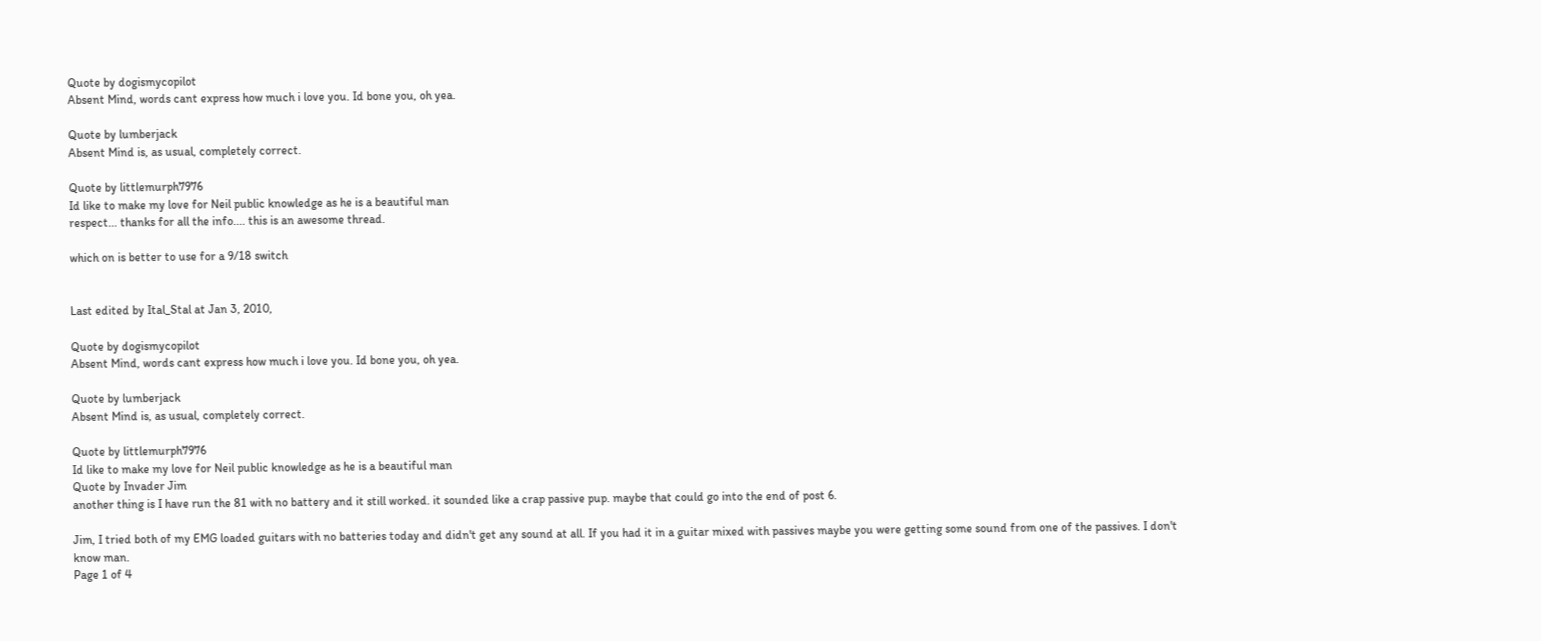Quote by dogismycopilot
Absent Mind, words cant express how much i love you. Id bone you, oh yea.

Quote by lumberjack
Absent Mind is, as usual, completely correct.

Quote by littlemurph7976
Id like to make my love for Neil public knowledge as he is a beautiful man
respect... thanks for all the info.... this is an awesome thread.

which on is better to use for a 9/18 switch


Last edited by Ital_Stal at Jan 3, 2010,

Quote by dogismycopilot
Absent Mind, words cant express how much i love you. Id bone you, oh yea.

Quote by lumberjack
Absent Mind is, as usual, completely correct.

Quote by littlemurph7976
Id like to make my love for Neil public knowledge as he is a beautiful man
Quote by Invader Jim
another thing is I have run the 81 with no battery and it still worked. it sounded like a crap passive pup. maybe that could go into the end of post 6.

Jim, I tried both of my EMG loaded guitars with no batteries today and didn't get any sound at all. If you had it in a guitar mixed with passives maybe you were getting some sound from one of the passives. I don't know man.
Page 1 of 4